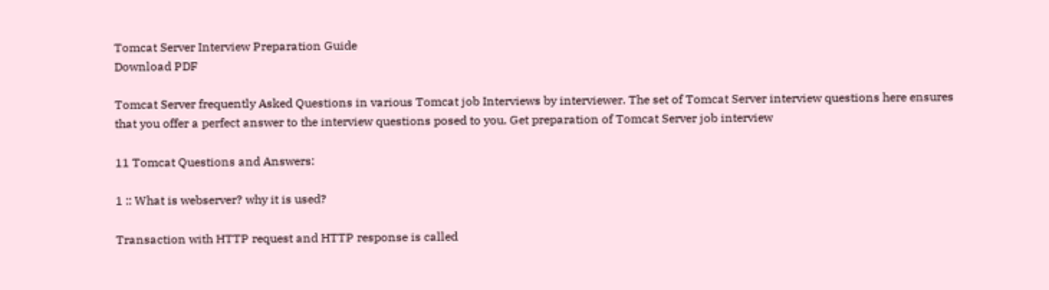Tomcat Server Interview Preparation Guide
Download PDF

Tomcat Server frequently Asked Questions in various Tomcat job Interviews by interviewer. The set of Tomcat Server interview questions here ensures that you offer a perfect answer to the interview questions posed to you. Get preparation of Tomcat Server job interview

11 Tomcat Questions and Answers:

1 :: What is webserver? why it is used?

Transaction with HTTP request and HTTP response is called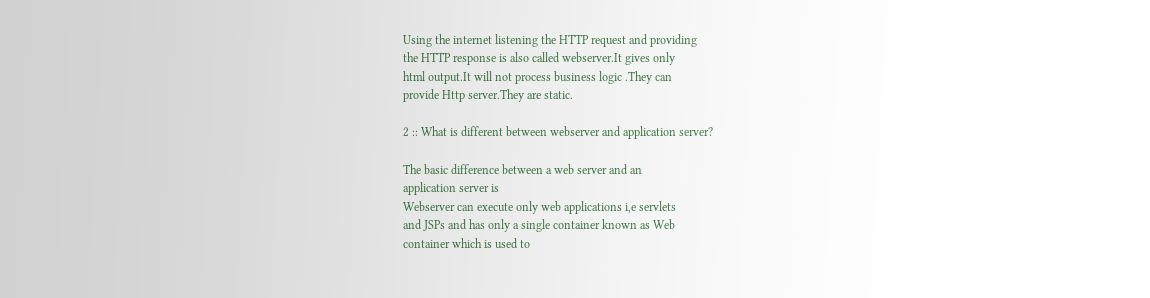Using the internet listening the HTTP request and providing
the HTTP response is also called webserver.It gives only
html output.It will not process business logic .They can
provide Http server.They are static.

2 :: What is different between webserver and application server?

The basic difference between a web server and an
application server is
Webserver can execute only web applications i,e servlets
and JSPs and has only a single container known as Web
container which is used to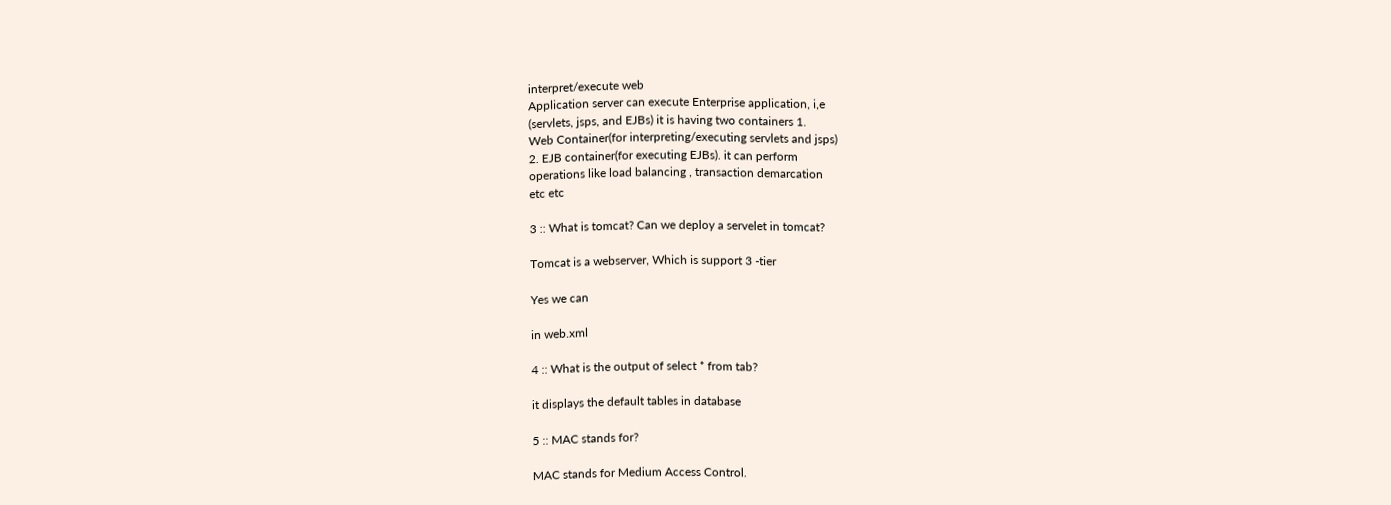interpret/execute web
Application server can execute Enterprise application, i,e
(servlets, jsps, and EJBs) it is having two containers 1.
Web Container(for interpreting/executing servlets and jsps)
2. EJB container(for executing EJBs). it can perform
operations like load balancing , transaction demarcation
etc etc

3 :: What is tomcat? Can we deploy a servelet in tomcat?

Tomcat is a webserver, Which is support 3 -tier

Yes we can

in web.xml

4 :: What is the output of select * from tab?

it displays the default tables in database

5 :: MAC stands for?

MAC stands for Medium Access Control.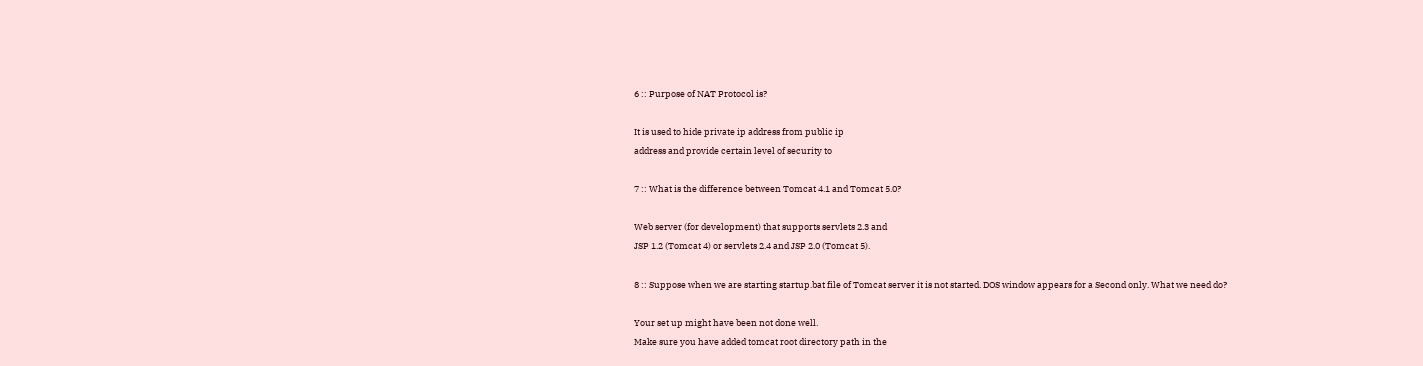6 :: Purpose of NAT Protocol is?

It is used to hide private ip address from public ip
address and provide certain level of security to

7 :: What is the difference between Tomcat 4.1 and Tomcat 5.0?

Web server (for development) that supports servlets 2.3 and
JSP 1.2 (Tomcat 4) or servlets 2.4 and JSP 2.0 (Tomcat 5).

8 :: Suppose when we are starting startup.bat file of Tomcat server it is not started. DOS window appears for a Second only. What we need do?

Your set up might have been not done well.
Make sure you have added tomcat root directory path in the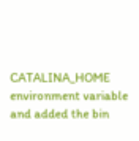CATALINA_HOME environment variable and added the bin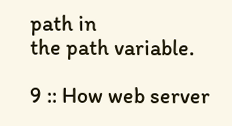path in
the path variable.

9 :: How web server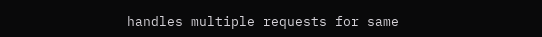handles multiple requests for same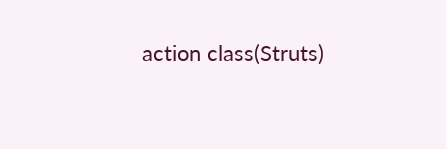action class(Struts)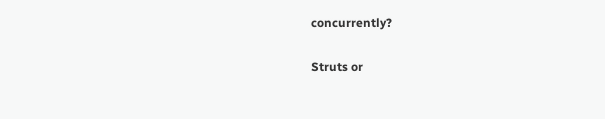concurrently?

Struts or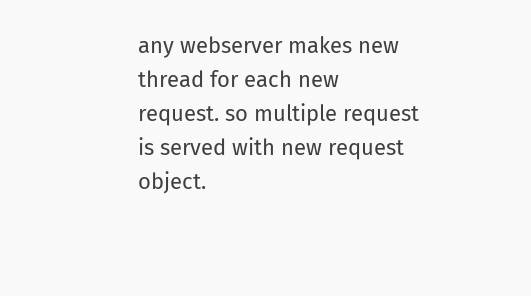any webserver makes new thread for each new
request. so multiple request is served with new request object.